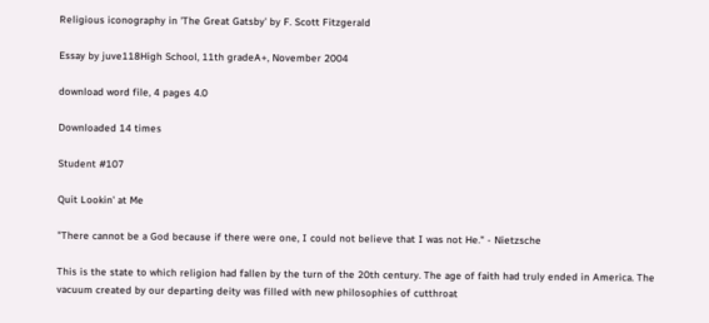Religious iconography in 'The Great Gatsby' by F. Scott Fitzgerald

Essay by juve118High School, 11th gradeA+, November 2004

download word file, 4 pages 4.0

Downloaded 14 times

Student #107

Quit Lookin' at Me

"There cannot be a God because if there were one, I could not believe that I was not He." - Nietzsche

This is the state to which religion had fallen by the turn of the 20th century. The age of faith had truly ended in America. The vacuum created by our departing deity was filled with new philosophies of cutthroat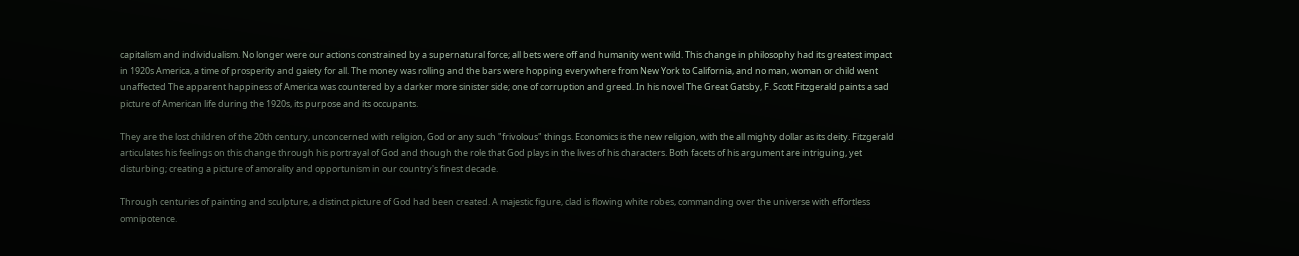capitalism and individualism. No longer were our actions constrained by a supernatural force; all bets were off and humanity went wild. This change in philosophy had its greatest impact in 1920s America, a time of prosperity and gaiety for all. The money was rolling and the bars were hopping everywhere from New York to California, and no man, woman or child went unaffected The apparent happiness of America was countered by a darker more sinister side; one of corruption and greed. In his novel The Great Gatsby, F. Scott Fitzgerald paints a sad picture of American life during the 1920s, its purpose and its occupants.

They are the lost children of the 20th century, unconcerned with religion, God or any such "frivolous" things. Economics is the new religion, with the all mighty dollar as its deity. Fitzgerald articulates his feelings on this change through his portrayal of God and though the role that God plays in the lives of his characters. Both facets of his argument are intriguing, yet disturbing; creating a picture of amorality and opportunism in our country's finest decade.

Through centuries of painting and sculpture, a distinct picture of God had been created. A majestic figure, clad is flowing white robes, commanding over the universe with effortless omnipotence.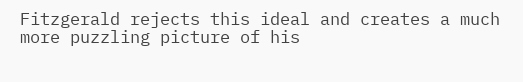Fitzgerald rejects this ideal and creates a much more puzzling picture of his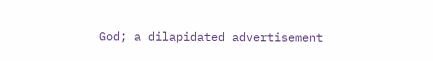God; a dilapidated advertisement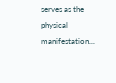serves as the physical manifestation...